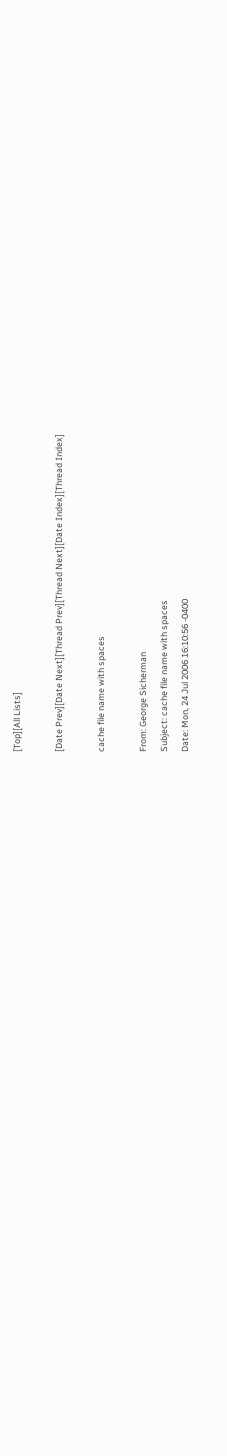[Top][All Lists]

[Date Prev][Date Next][Thread Prev][Thread Next][Date Index][Thread Index]

cache file name with spaces

From: George Sicherman
Subject: cache file name with spaces
Date: Mon, 24 Jul 2006 16:10:56 -0400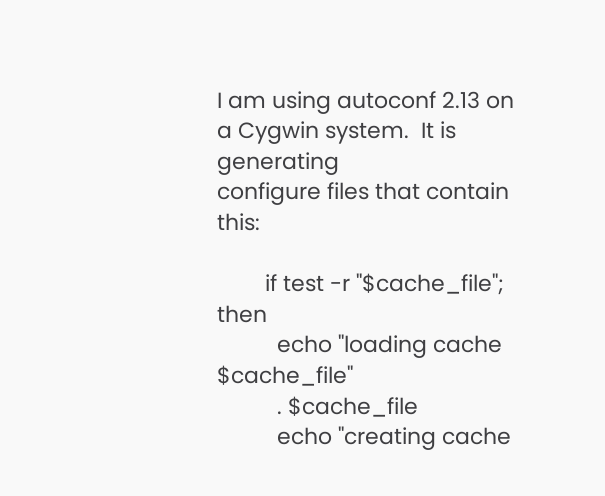I am using autoconf 2.13 on a Cygwin system.  It is generating
configure files that contain this:

        if test -r "$cache_file"; then
          echo "loading cache $cache_file"
          . $cache_file
          echo "creating cache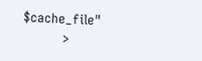$cache_file"
          >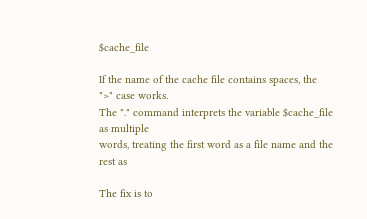$cache_file

If the name of the cache file contains spaces, the ">" case works.
The "." command interprets the variable $cache_file as multiple
words, treating the first word as a file name and the rest as

The fix is to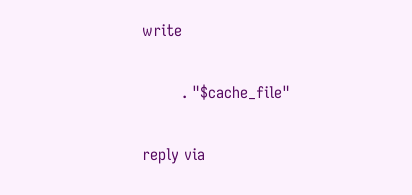write

        . "$cache_file"

reply via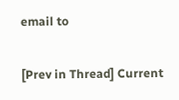email to

[Prev in Thread] Current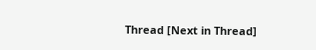Thread [Next in Thread]